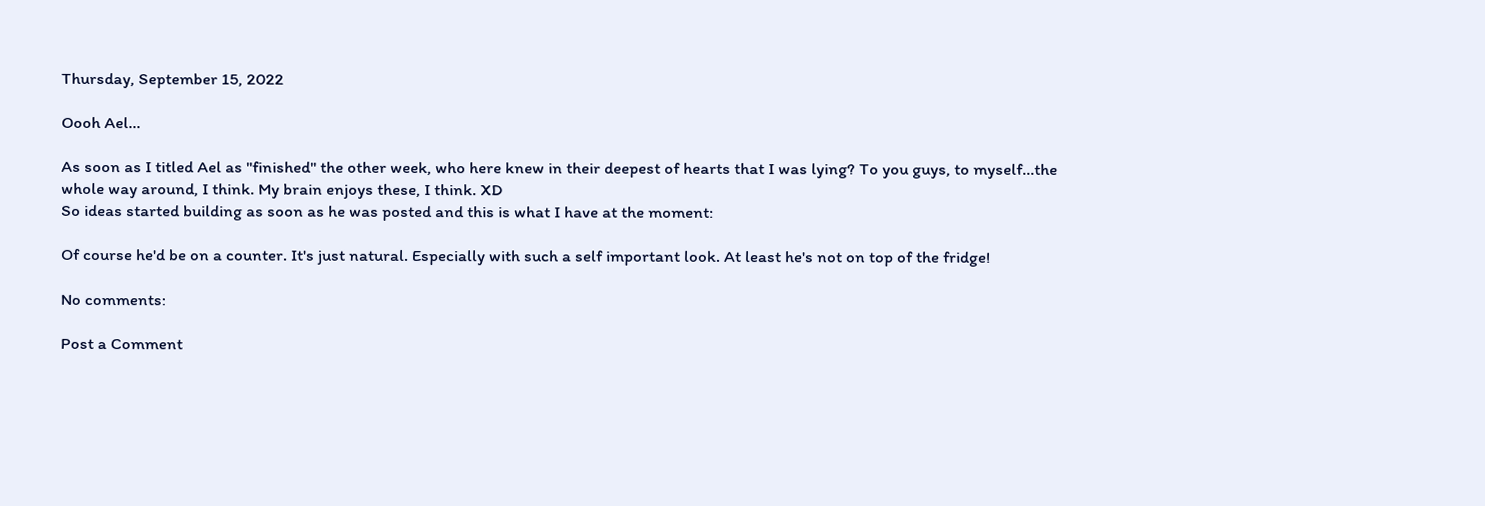Thursday, September 15, 2022

Oooh Ael...

As soon as I titled Ael as "finished" the other week, who here knew in their deepest of hearts that I was lying? To you guys, to myself...the whole way around, I think. My brain enjoys these, I think. XD
So ideas started building as soon as he was posted and this is what I have at the moment:

Of course he'd be on a counter. It's just natural. Especially with such a self important look. At least he's not on top of the fridge!

No comments:

Post a Comment